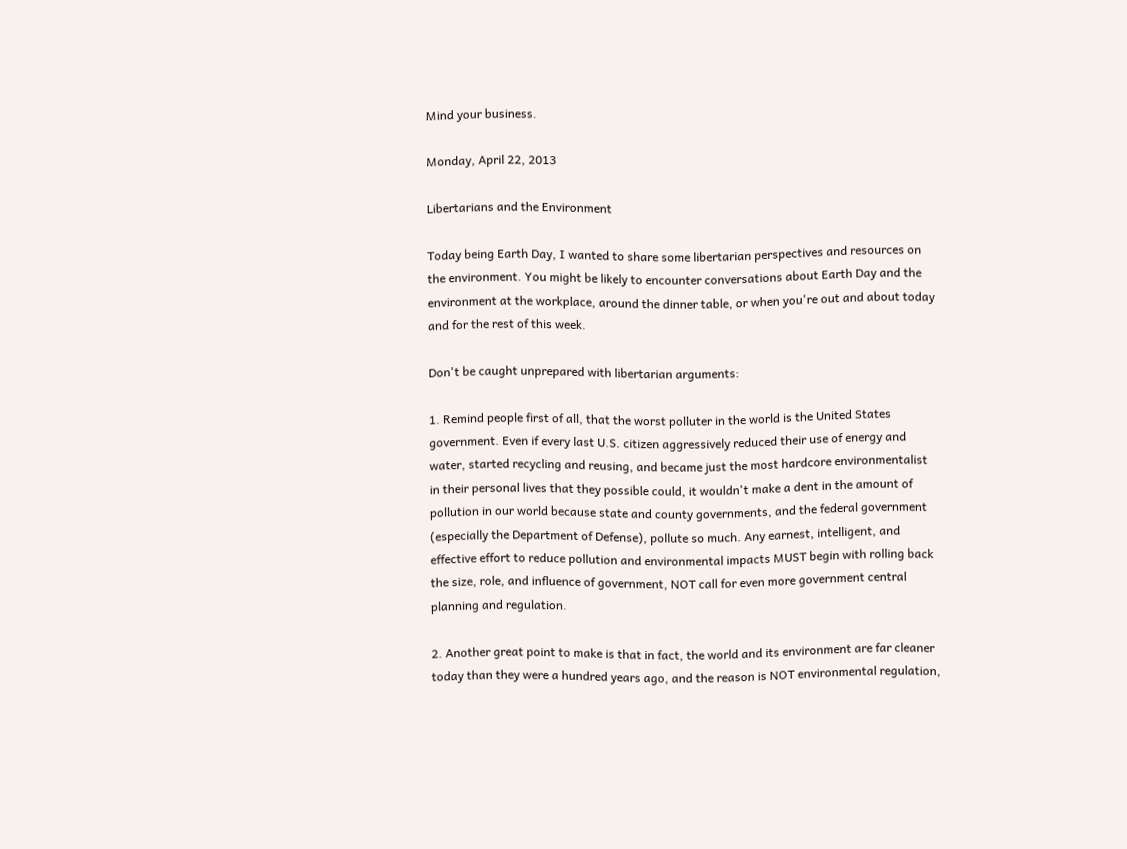Mind your business.

Monday, April 22, 2013

Libertarians and the Environment

Today being Earth Day, I wanted to share some libertarian perspectives and resources on the environment. You might be likely to encounter conversations about Earth Day and the environment at the workplace, around the dinner table, or when you're out and about today and for the rest of this week.

Don't be caught unprepared with libertarian arguments:

1. Remind people first of all, that the worst polluter in the world is the United States government. Even if every last U.S. citizen aggressively reduced their use of energy and water, started recycling and reusing, and became just the most hardcore environmentalist in their personal lives that they possible could, it wouldn't make a dent in the amount of pollution in our world because state and county governments, and the federal government (especially the Department of Defense), pollute so much. Any earnest, intelligent, and effective effort to reduce pollution and environmental impacts MUST begin with rolling back the size, role, and influence of government, NOT call for even more government central planning and regulation.

2. Another great point to make is that in fact, the world and its environment are far cleaner today than they were a hundred years ago, and the reason is NOT environmental regulation,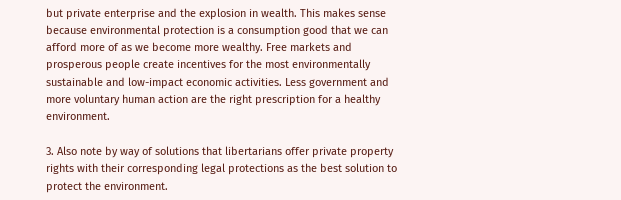but private enterprise and the explosion in wealth. This makes sense because environmental protection is a consumption good that we can afford more of as we become more wealthy. Free markets and prosperous people create incentives for the most environmentally sustainable and low-impact economic activities. Less government and more voluntary human action are the right prescription for a healthy environment.

3. Also note by way of solutions that libertarians offer private property rights with their corresponding legal protections as the best solution to protect the environment.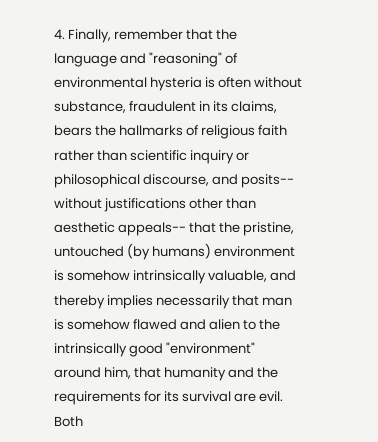4. Finally, remember that the language and "reasoning" of environmental hysteria is often without substance, fraudulent in its claims, bears the hallmarks of religious faith rather than scientific inquiry or philosophical discourse, and posits-- without justifications other than aesthetic appeals-- that the pristine, untouched (by humans) environment is somehow intrinsically valuable, and thereby implies necessarily that man is somehow flawed and alien to the intrinsically good "environment" around him, that humanity and the requirements for its survival are evil. Both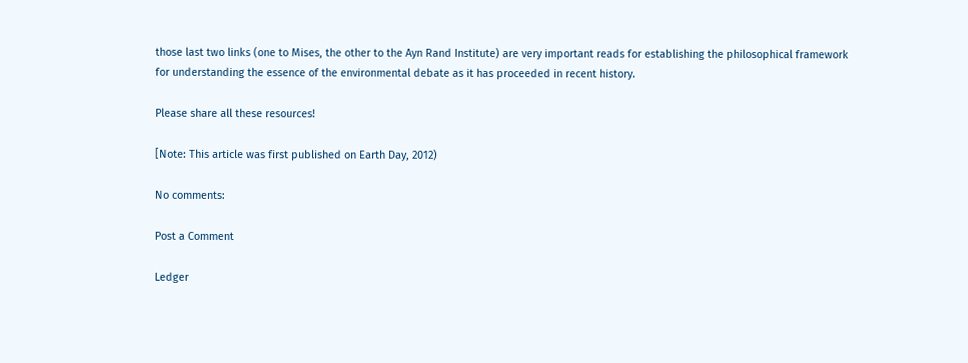those last two links (one to Mises, the other to the Ayn Rand Institute) are very important reads for establishing the philosophical framework for understanding the essence of the environmental debate as it has proceeded in recent history.

Please share all these resources!

[Note: This article was first published on Earth Day, 2012)

No comments:

Post a Comment

Ledger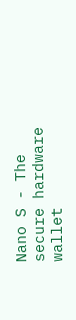Nano S - The secure hardware wallet